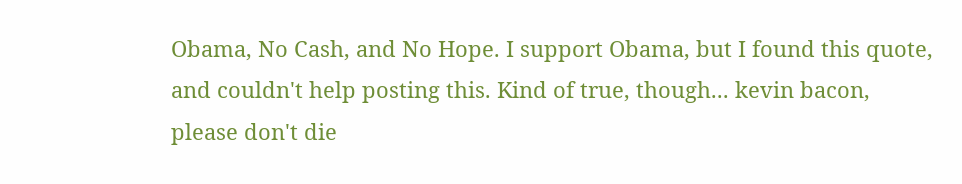Obama, No Cash, and No Hope. I support Obama, but I found this quote, and couldn't help posting this. Kind of true, though... kevin bacon, please don't die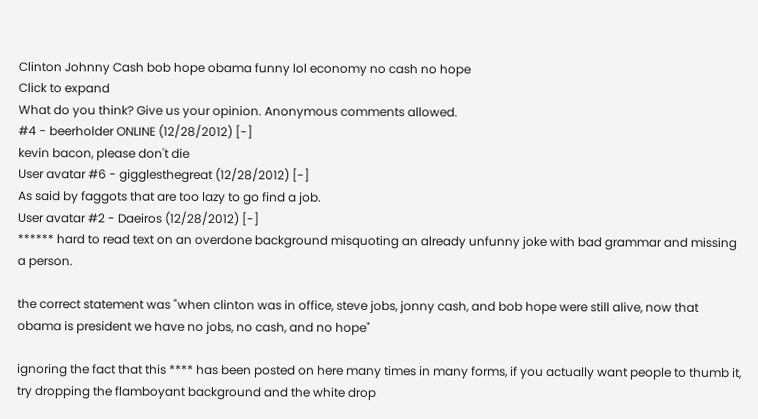Clinton Johnny Cash bob hope obama funny lol economy no cash no hope
Click to expand
What do you think? Give us your opinion. Anonymous comments allowed.
#4 - beerholder ONLINE (12/28/2012) [-]
kevin bacon, please don't die
User avatar #6 - gigglesthegreat (12/28/2012) [-]
As said by faggots that are too lazy to go find a job.
User avatar #2 - Daeiros (12/28/2012) [-]
****** hard to read text on an overdone background misquoting an already unfunny joke with bad grammar and missing a person.

the correct statement was "when clinton was in office, steve jobs, jonny cash, and bob hope were still alive, now that obama is president we have no jobs, no cash, and no hope"

ignoring the fact that this **** has been posted on here many times in many forms, if you actually want people to thumb it, try dropping the flamboyant background and the white drop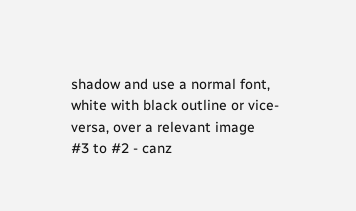shadow and use a normal font, white with black outline or vice-versa, over a relevant image
#3 to #2 - canz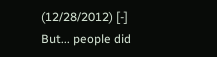(12/28/2012) [-]
But... people did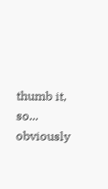thumb it, so... obviously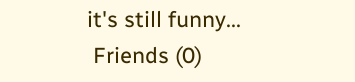it's still funny...
 Friends (0)